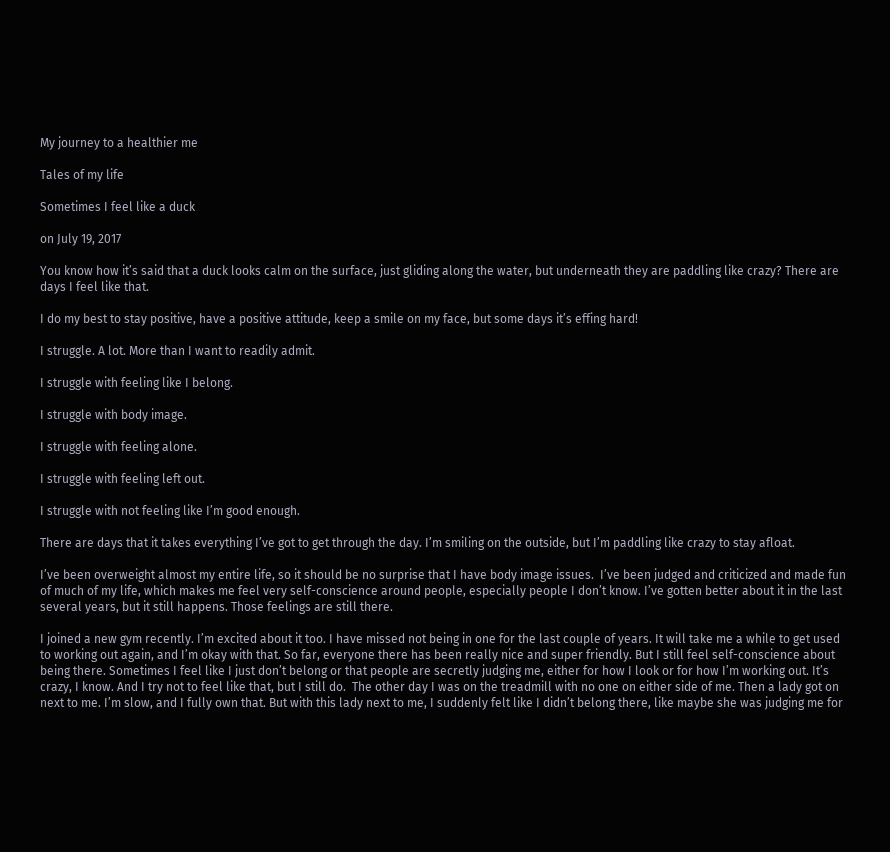My journey to a healthier me

Tales of my life

Sometimes I feel like a duck

on July 19, 2017

You know how it’s said that a duck looks calm on the surface, just gliding along the water, but underneath they are paddling like crazy? There are days I feel like that.

I do my best to stay positive, have a positive attitude, keep a smile on my face, but some days it’s effing hard!

I struggle. A lot. More than I want to readily admit.

I struggle with feeling like I belong.

I struggle with body image.

I struggle with feeling alone.

I struggle with feeling left out.

I struggle with not feeling like I’m good enough.

There are days that it takes everything I’ve got to get through the day. I’m smiling on the outside, but I’m paddling like crazy to stay afloat.

I’ve been overweight almost my entire life, so it should be no surprise that I have body image issues.  I’ve been judged and criticized and made fun of much of my life, which makes me feel very self-conscience around people, especially people I don’t know. I’ve gotten better about it in the last several years, but it still happens. Those feelings are still there.

I joined a new gym recently. I’m excited about it too. I have missed not being in one for the last couple of years. It will take me a while to get used to working out again, and I’m okay with that. So far, everyone there has been really nice and super friendly. But I still feel self-conscience about being there. Sometimes I feel like I just don’t belong or that people are secretly judging me, either for how I look or for how I’m working out. It’s crazy, I know. And I try not to feel like that, but I still do.  The other day I was on the treadmill with no one on either side of me. Then a lady got on next to me. I’m slow, and I fully own that. But with this lady next to me, I suddenly felt like I didn’t belong there, like maybe she was judging me for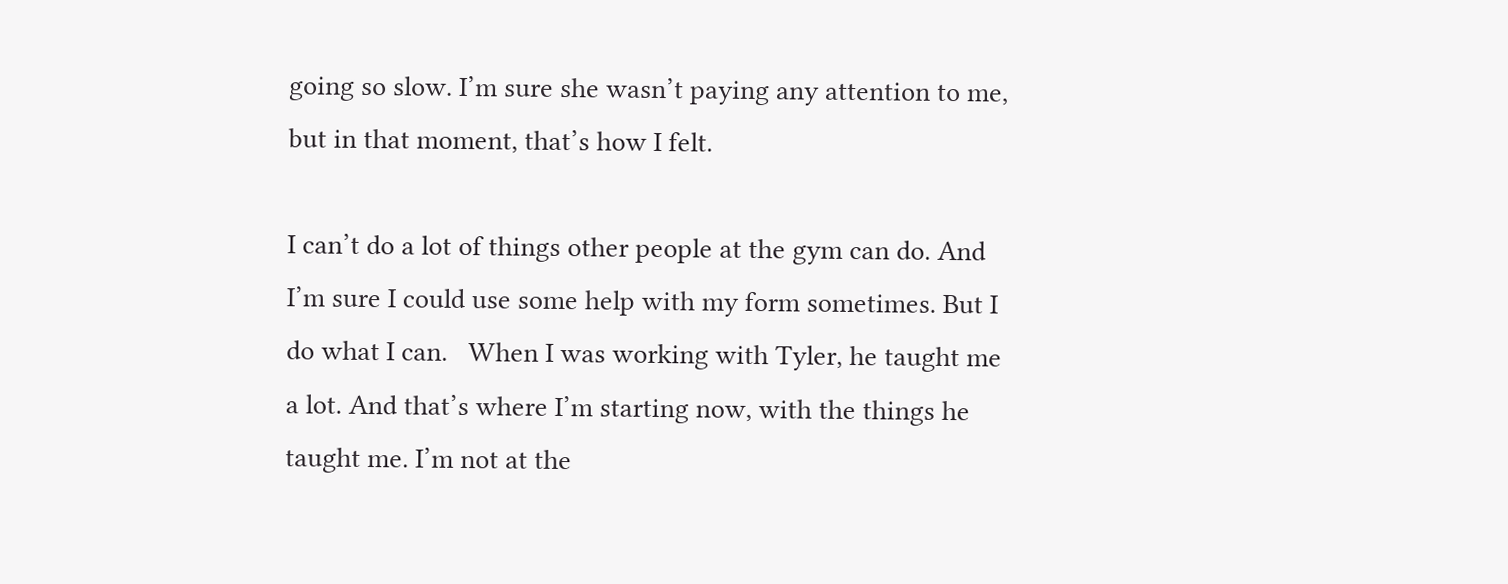going so slow. I’m sure she wasn’t paying any attention to me, but in that moment, that’s how I felt.

I can’t do a lot of things other people at the gym can do. And I’m sure I could use some help with my form sometimes. But I do what I can.   When I was working with Tyler, he taught me a lot. And that’s where I’m starting now, with the things he taught me. I’m not at the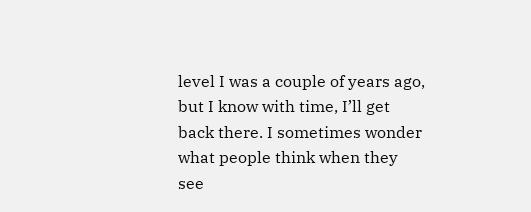level I was a couple of years ago, but I know with time, I’ll get back there. I sometimes wonder what people think when they see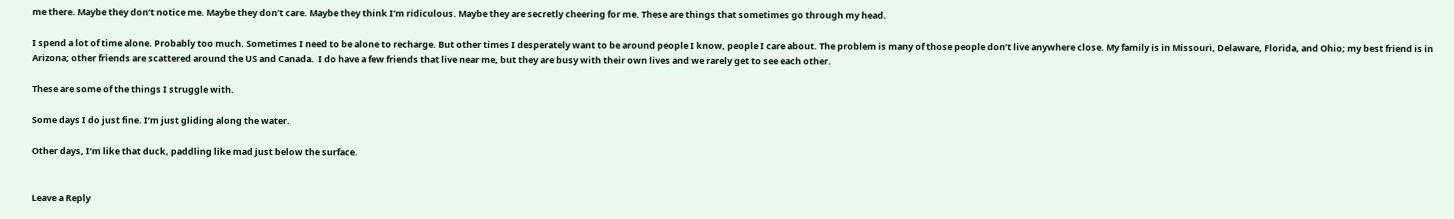me there. Maybe they don’t notice me. Maybe they don’t care. Maybe they think I’m ridiculous. Maybe they are secretly cheering for me. These are things that sometimes go through my head.

I spend a lot of time alone. Probably too much. Sometimes I need to be alone to recharge. But other times I desperately want to be around people I know, people I care about. The problem is many of those people don’t live anywhere close. My family is in Missouri, Delaware, Florida, and Ohio; my best friend is in Arizona; other friends are scattered around the US and Canada.  I do have a few friends that live near me, but they are busy with their own lives and we rarely get to see each other.

These are some of the things I struggle with.

Some days I do just fine. I’m just gliding along the water.

Other days, I’m like that duck, paddling like mad just below the surface.


Leave a Reply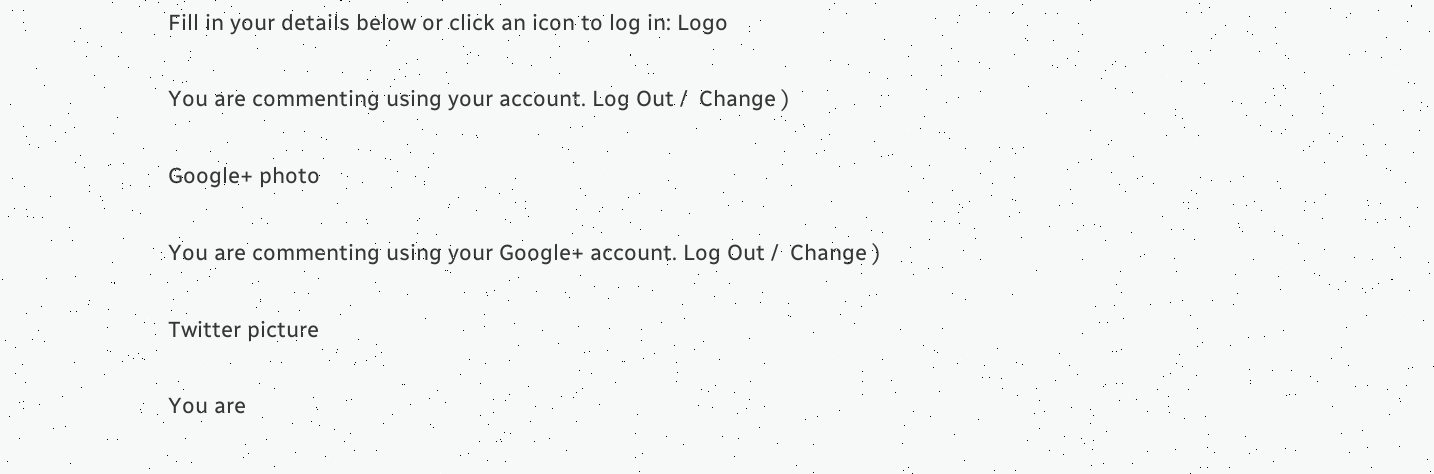Fill in your details below or click an icon to log in: Logo

You are commenting using your account. Log Out /  Change )

Google+ photo

You are commenting using your Google+ account. Log Out /  Change )

Twitter picture

You are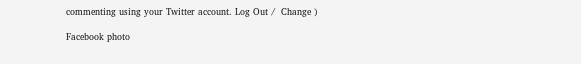commenting using your Twitter account. Log Out /  Change )

Facebook photo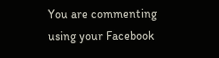You are commenting using your Facebook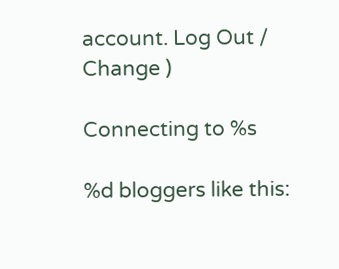account. Log Out /  Change )

Connecting to %s

%d bloggers like this: